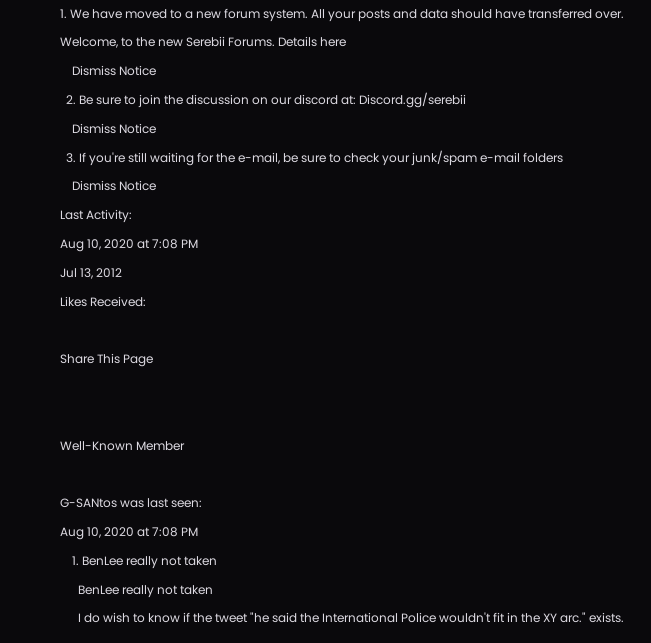1. We have moved to a new forum system. All your posts and data should have transferred over. Welcome, to the new Serebii Forums. Details here
    Dismiss Notice
  2. Be sure to join the discussion on our discord at: Discord.gg/serebii
    Dismiss Notice
  3. If you're still waiting for the e-mail, be sure to check your junk/spam e-mail folders
    Dismiss Notice
Last Activity:
Aug 10, 2020 at 7:08 PM
Jul 13, 2012
Likes Received:

Share This Page


Well-Known Member

G-SANtos was last seen:
Aug 10, 2020 at 7:08 PM
    1. BenLee really not taken
      BenLee really not taken
      I do wish to know if the tweet "he said the International Police wouldn't fit in the XY arc." exists.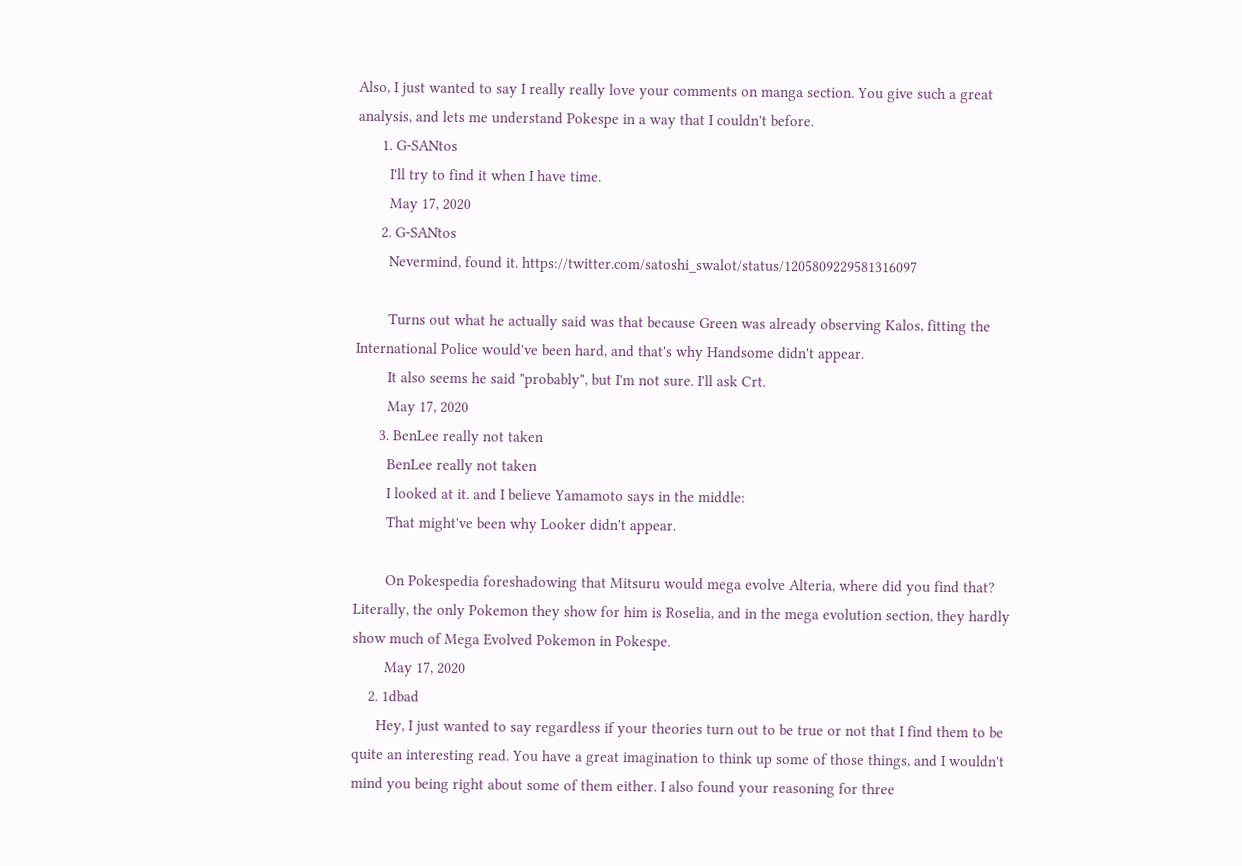Also, I just wanted to say I really really love your comments on manga section. You give such a great analysis, and lets me understand Pokespe in a way that I couldn't before.
      1. G-SANtos
        I'll try to find it when I have time.
        May 17, 2020
      2. G-SANtos
        Nevermind, found it. https://twitter.com/satoshi_swalot/status/1205809229581316097

        Turns out what he actually said was that because Green was already observing Kalos, fitting the International Police would've been hard, and that's why Handsome didn't appear.
        It also seems he said "probably", but I'm not sure. I'll ask Crt.
        May 17, 2020
      3. BenLee really not taken
        BenLee really not taken
        I looked at it. and I believe Yamamoto says in the middle:
        That might've been why Looker didn't appear.

        On Pokespedia foreshadowing that Mitsuru would mega evolve Alteria, where did you find that? Literally, the only Pokemon they show for him is Roselia, and in the mega evolution section, they hardly show much of Mega Evolved Pokemon in Pokespe.
        May 17, 2020
    2. 1dbad
      Hey, I just wanted to say regardless if your theories turn out to be true or not that I find them to be quite an interesting read. You have a great imagination to think up some of those things, and I wouldn't mind you being right about some of them either. I also found your reasoning for three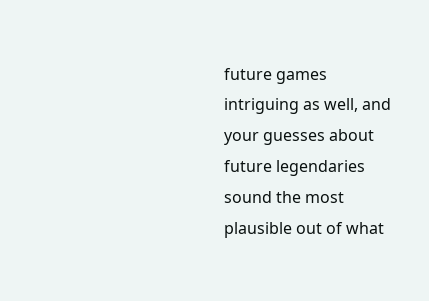future games intriguing as well, and your guesses about future legendaries sound the most plausible out of what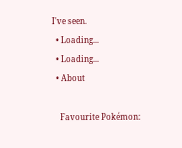I've seen.
  • Loading...
  • Loading...
  • About

    Favourite Pokémon: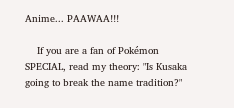Anime... PAAWAA!!!

    If you are a fan of Pokémon SPECIAL, read my theory: "Is Kusaka going to break the name tradition?"